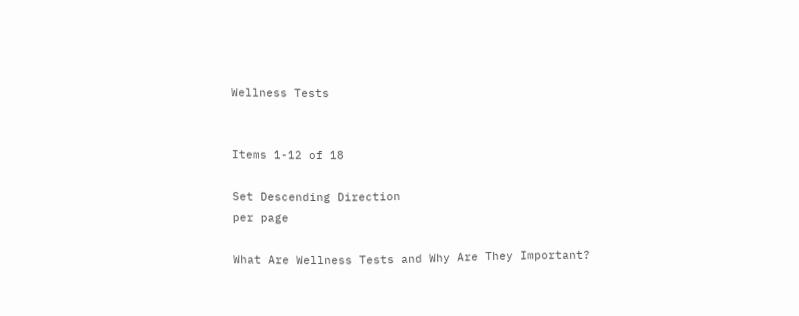Wellness Tests


Items 1-12 of 18

Set Descending Direction
per page

What Are Wellness Tests and Why Are They Important?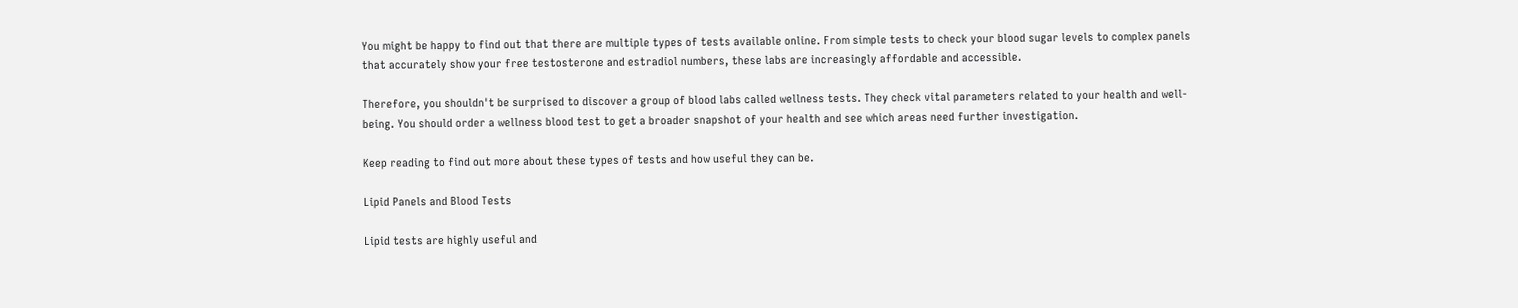You might be happy to find out that there are multiple types of tests available online. From simple tests to check your blood sugar levels to complex panels that accurately show your free testosterone and estradiol numbers, these labs are increasingly affordable and accessible.

Therefore, you shouldn't be surprised to discover a group of blood labs called wellness tests. They check vital parameters related to your health and well-being. You should order a wellness blood test to get a broader snapshot of your health and see which areas need further investigation.

Keep reading to find out more about these types of tests and how useful they can be.

Lipid Panels and Blood Tests

Lipid tests are highly useful and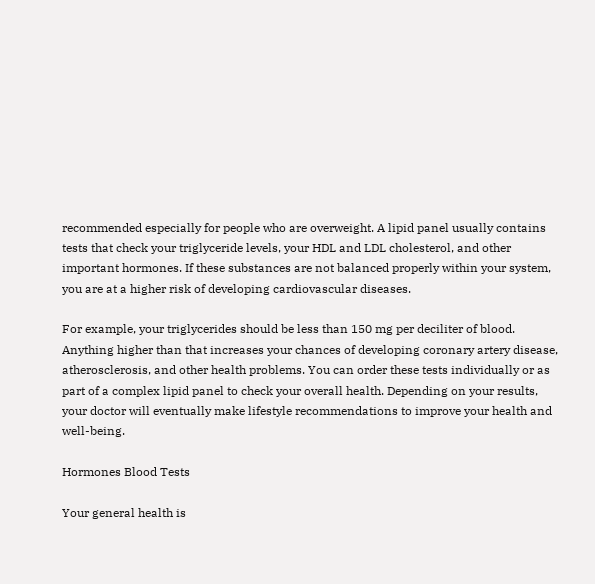recommended especially for people who are overweight. A lipid panel usually contains tests that check your triglyceride levels, your HDL and LDL cholesterol, and other important hormones. If these substances are not balanced properly within your system, you are at a higher risk of developing cardiovascular diseases.

For example, your triglycerides should be less than 150 mg per deciliter of blood. Anything higher than that increases your chances of developing coronary artery disease, atherosclerosis, and other health problems. You can order these tests individually or as part of a complex lipid panel to check your overall health. Depending on your results, your doctor will eventually make lifestyle recommendations to improve your health and well-being.

Hormones Blood Tests

Your general health is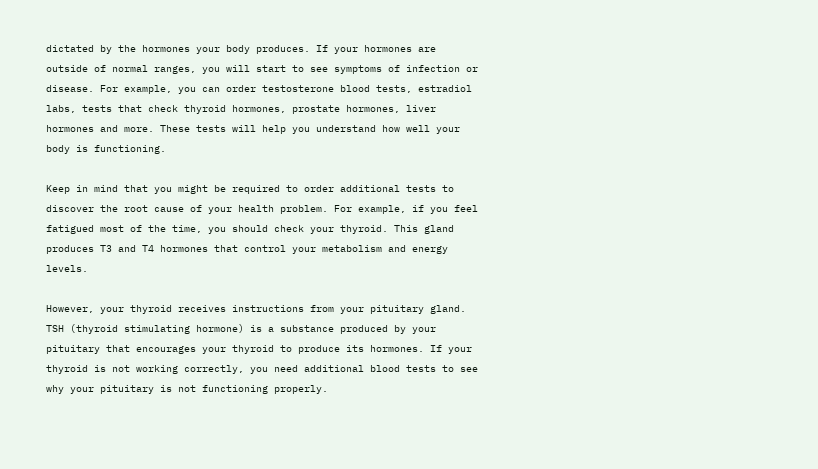dictated by the hormones your body produces. If your hormones are outside of normal ranges, you will start to see symptoms of infection or disease. For example, you can order testosterone blood tests, estradiol labs, tests that check thyroid hormones, prostate hormones, liver hormones and more. These tests will help you understand how well your body is functioning.

Keep in mind that you might be required to order additional tests to discover the root cause of your health problem. For example, if you feel fatigued most of the time, you should check your thyroid. This gland produces T3 and T4 hormones that control your metabolism and energy levels.

However, your thyroid receives instructions from your pituitary gland. TSH (thyroid stimulating hormone) is a substance produced by your pituitary that encourages your thyroid to produce its hormones. If your thyroid is not working correctly, you need additional blood tests to see why your pituitary is not functioning properly.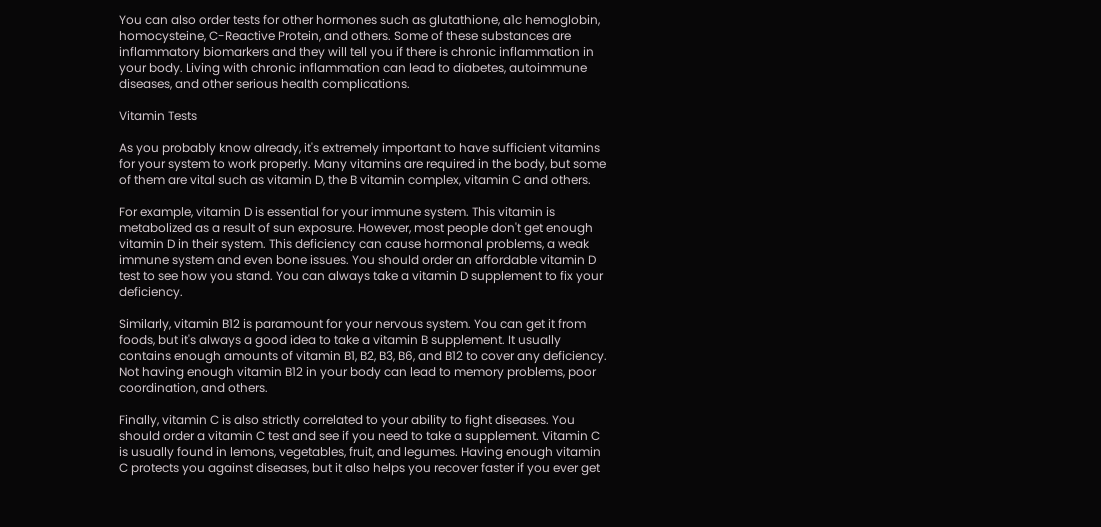You can also order tests for other hormones such as glutathione, a1c hemoglobin, homocysteine, C-Reactive Protein, and others. Some of these substances are inflammatory biomarkers and they will tell you if there is chronic inflammation in your body. Living with chronic inflammation can lead to diabetes, autoimmune diseases, and other serious health complications.

Vitamin Tests

As you probably know already, it's extremely important to have sufficient vitamins for your system to work properly. Many vitamins are required in the body, but some of them are vital such as vitamin D, the B vitamin complex, vitamin C and others.

For example, vitamin D is essential for your immune system. This vitamin is metabolized as a result of sun exposure. However, most people don't get enough vitamin D in their system. This deficiency can cause hormonal problems, a weak immune system and even bone issues. You should order an affordable vitamin D test to see how you stand. You can always take a vitamin D supplement to fix your deficiency.

Similarly, vitamin B12 is paramount for your nervous system. You can get it from foods, but it's always a good idea to take a vitamin B supplement. It usually contains enough amounts of vitamin B1, B2, B3, B6, and B12 to cover any deficiency. Not having enough vitamin B12 in your body can lead to memory problems, poor coordination, and others.

Finally, vitamin C is also strictly correlated to your ability to fight diseases. You should order a vitamin C test and see if you need to take a supplement. Vitamin C is usually found in lemons, vegetables, fruit, and legumes. Having enough vitamin C protects you against diseases, but it also helps you recover faster if you ever get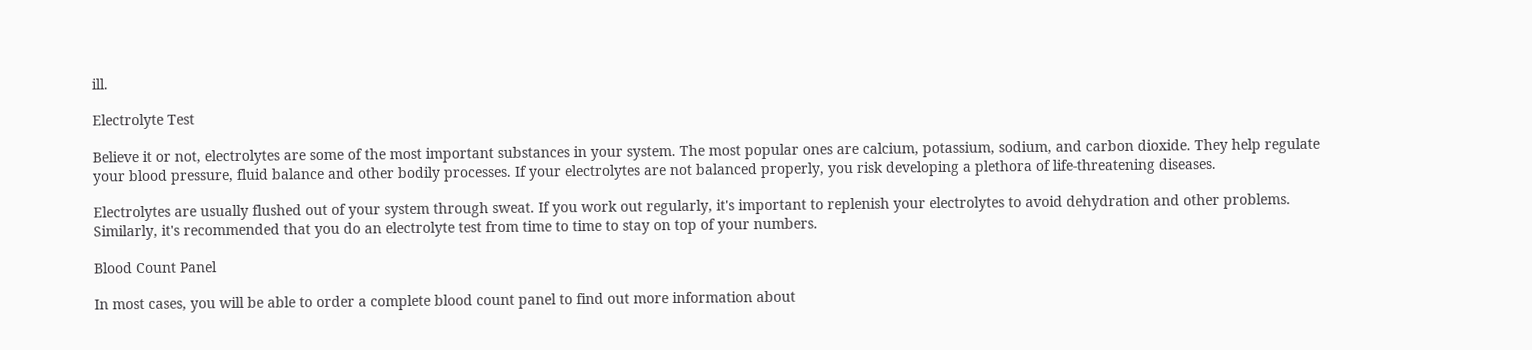ill.

Electrolyte Test

Believe it or not, electrolytes are some of the most important substances in your system. The most popular ones are calcium, potassium, sodium, and carbon dioxide. They help regulate your blood pressure, fluid balance and other bodily processes. If your electrolytes are not balanced properly, you risk developing a plethora of life-threatening diseases.

Electrolytes are usually flushed out of your system through sweat. If you work out regularly, it's important to replenish your electrolytes to avoid dehydration and other problems. Similarly, it's recommended that you do an electrolyte test from time to time to stay on top of your numbers.

Blood Count Panel

In most cases, you will be able to order a complete blood count panel to find out more information about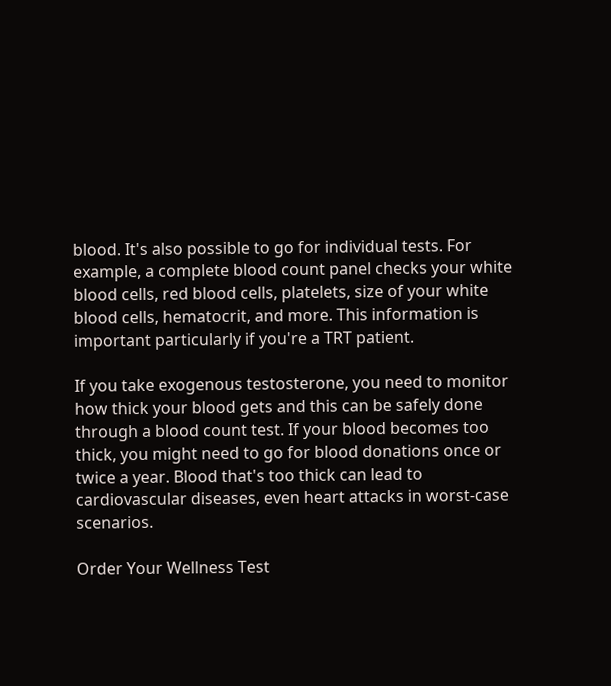blood. It's also possible to go for individual tests. For example, a complete blood count panel checks your white blood cells, red blood cells, platelets, size of your white blood cells, hematocrit, and more. This information is important particularly if you're a TRT patient.

If you take exogenous testosterone, you need to monitor how thick your blood gets and this can be safely done through a blood count test. If your blood becomes too thick, you might need to go for blood donations once or twice a year. Blood that's too thick can lead to cardiovascular diseases, even heart attacks in worst-case scenarios.

Order Your Wellness Test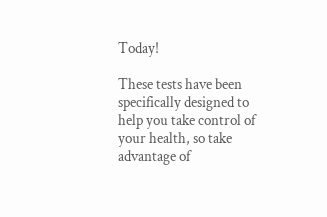Today!

These tests have been specifically designed to help you take control of your health, so take advantage of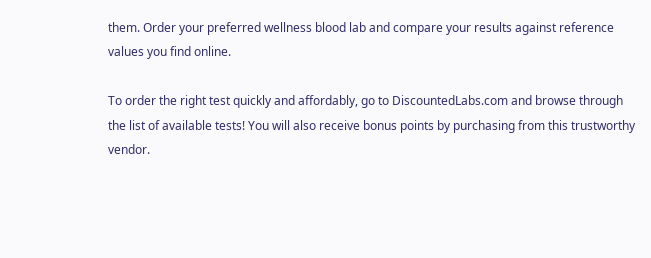them. Order your preferred wellness blood lab and compare your results against reference values you find online.

To order the right test quickly and affordably, go to DiscountedLabs.com and browse through the list of available tests! You will also receive bonus points by purchasing from this trustworthy vendor.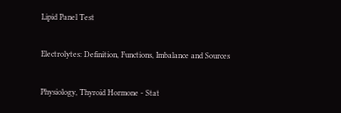Lipid Panel Test


Electrolytes: Definition, Functions, Imbalance and Sources


Physiology, Thyroid Hormone - Stat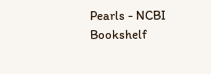Pearls - NCBI Bookshelf